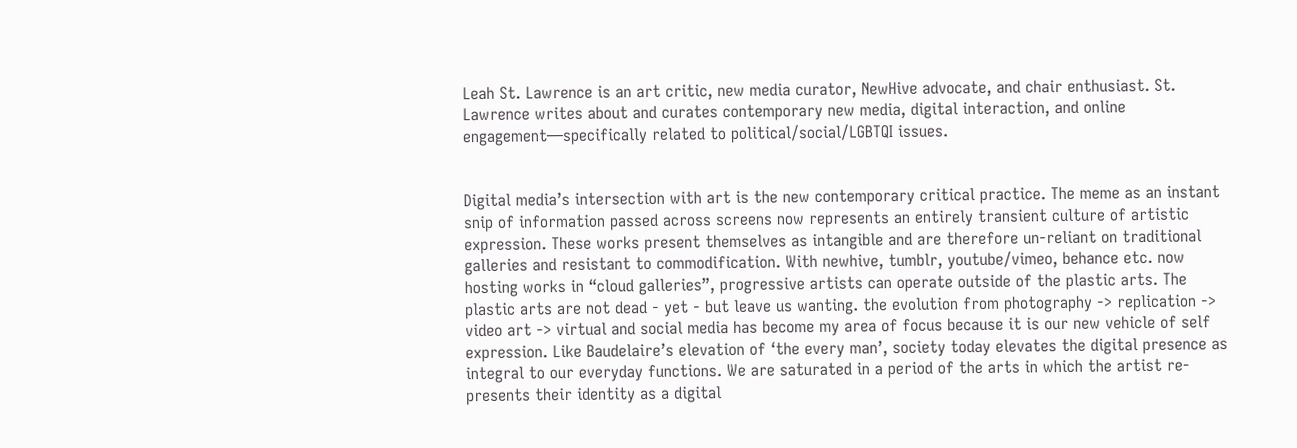Leah St. Lawrence is an art critic, new media curator, NewHive advocate, and chair enthusiast. St. Lawrence writes about and curates contemporary new media, digital interaction, and online engagement—specifically related to political/social/LGBTQI issues.


Digital media’s intersection with art is the new contemporary critical practice. The meme as an instant snip of information passed across screens now represents an entirely transient culture of artistic expression. These works present themselves as intangible and are therefore un-reliant on traditional galleries and resistant to commodification. With newhive, tumblr, youtube/vimeo, behance etc. now hosting works in “cloud galleries”, progressive artists can operate outside of the plastic arts. The plastic arts are not dead - yet - but leave us wanting. the evolution from photography -> replication -> video art -> virtual and social media has become my area of focus because it is our new vehicle of self expression. Like Baudelaire’s elevation of ‘the every man’, society today elevates the digital presence as integral to our everyday functions. We are saturated in a period of the arts in which the artist re-presents their identity as a digital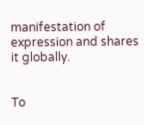manifestation of expression and shares it globally.


To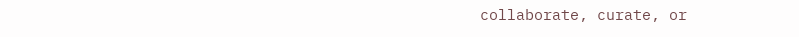collaborate, curate, or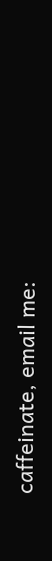caffeinate, email me: